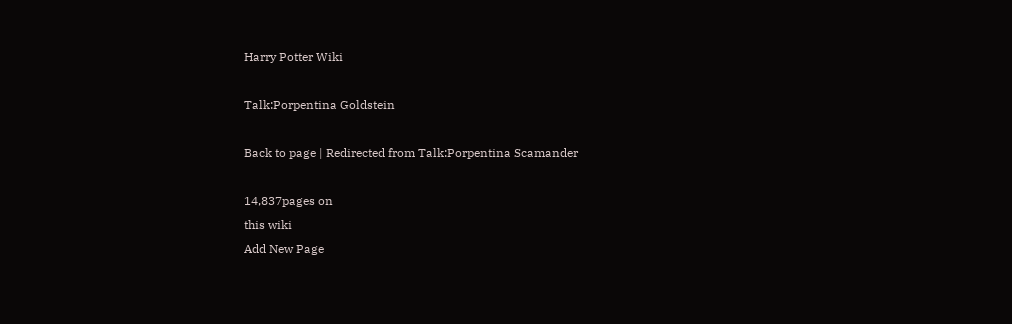Harry Potter Wiki

Talk:Porpentina Goldstein

Back to page | Redirected from Talk:Porpentina Scamander

14,837pages on
this wiki
Add New Page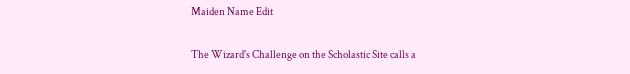Maiden Name Edit

The Wizard's Challenge on the Scholastic Site calls a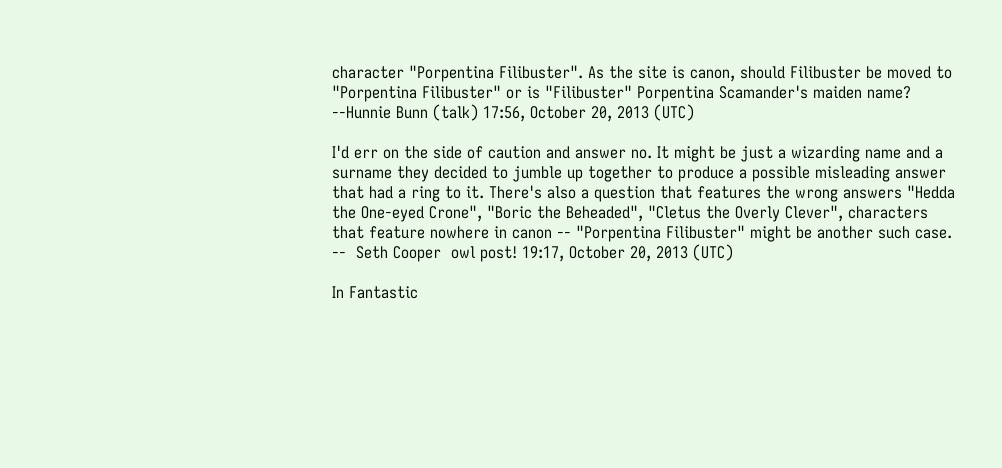character "Porpentina Filibuster". As the site is canon, should Filibuster be moved to "Porpentina Filibuster" or is "Filibuster" Porpentina Scamander's maiden name? --Hunnie Bunn (talk) 17:56, October 20, 2013 (UTC)

I'd err on the side of caution and answer no. It might be just a wizarding name and a surname they decided to jumble up together to produce a possible misleading answer that had a ring to it. There's also a question that features the wrong answers "Hedda the One-eyed Crone", "Boric the Beheaded", "Cletus the Overly Clever", characters that feature nowhere in canon -- "Porpentina Filibuster" might be another such case. --  Seth Cooper  owl post! 19:17, October 20, 2013 (UTC)

In Fantastic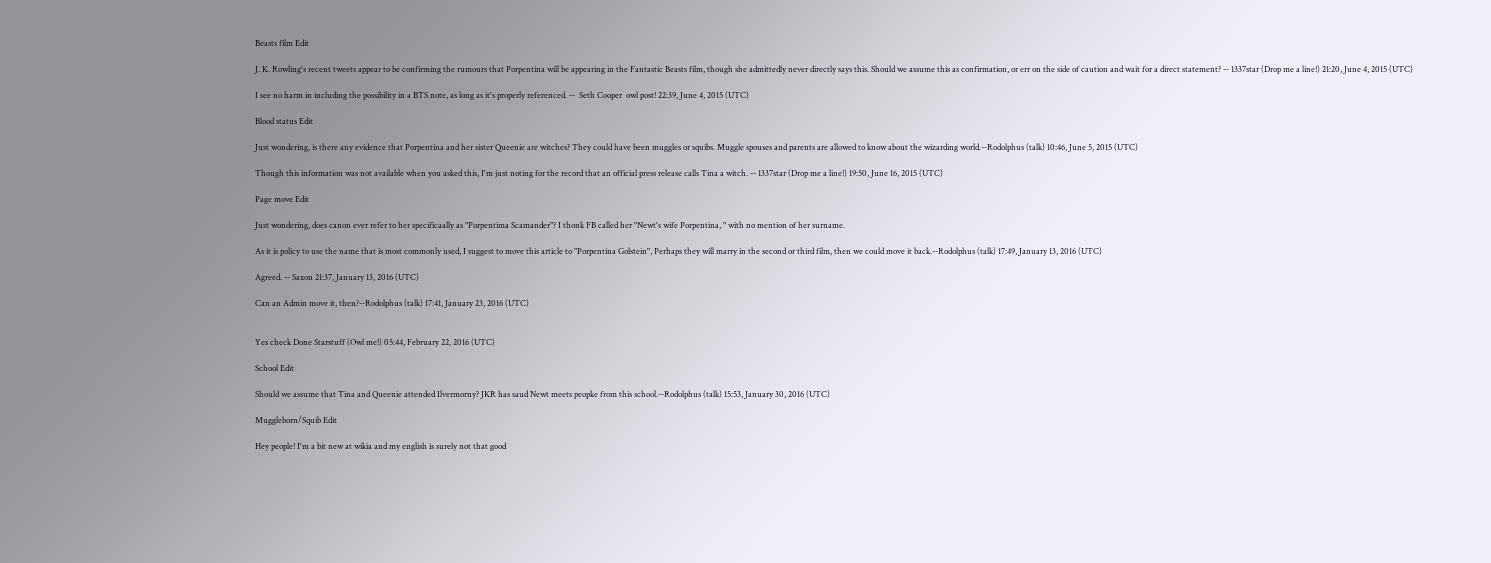Beasts film Edit

J. K. Rowling's recent tweets appear to be confirming the rumours that Porpentina will be appearing in the Fantastic Beasts film, though she admittedly never directly says this. Should we assume this as confirmation, or err on the side of caution and wait for a direct statement? -- 1337star (Drop me a line!) 21:20, June 4, 2015 (UTC)

I see no harm in including the possibility in a BTS note, as long as it's properly referenced. --  Seth Cooper  owl post! 22:39, June 4, 2015 (UTC)

Blood status Edit

Just wondering, is there any evidence that Porpentina and her sister Queenie are witches? They could have been muggles or squibs. Muggle spouses and parents are allowed to know about the wizarding world.--Rodolphus (talk) 10:46, June 5, 2015 (UTC)

Though this information was not available when you asked this, I'm just noting for the record that an official press release calls Tina a witch. -- 1337star (Drop me a line!) 19:50, June 16, 2015 (UTC)

Page move Edit

Just wondering, does canon ever refer to her specificaally as "Porpentima Scamander"? I thonk FB called her "Newt's wife Porpentina, " with no mention of her surname.

As it is policy to use the name that is most commonly used, I suggest to move this article to "Porpentina Golstein", Perhaps they will marry in the second or third film, then we could move it back.--Rodolphus (talk) 17:49, January 13, 2016 (UTC)

Agreed. -- Saxon 21:37, January 13, 2016 (UTC)

Can an Admin move it, then?--Rodolphus (talk) 17:41, January 23, 2016 (UTC)


Yes check Done Starstuff (Owl me!) 05:44, February 22, 2016 (UTC)

School Edit

Should we assume that Tina and Queenie attended Ilvermorny? JKR has saud Newt meets peopke from this school.--Rodolphus (talk) 15:53, January 30, 2016 (UTC)

Muggleborn/Squib Edit

Hey people! I'm a bit new at wikia and my english is surely not that good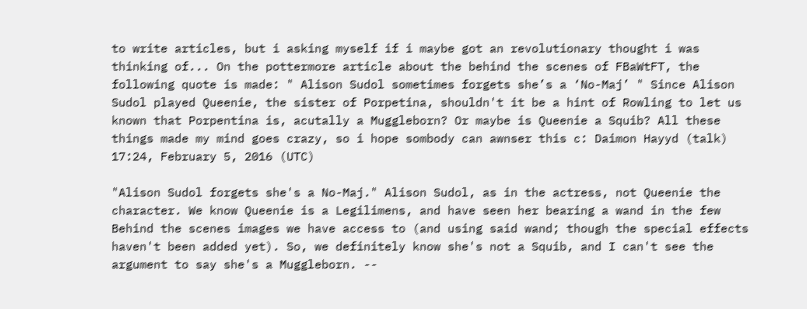to write articles, but i asking myself if i maybe got an revolutionary thought i was thinking of... On the pottermore article about the behind the scenes of FBaWtFT, the following quote is made: " Alison Sudol sometimes forgets she’s a ‘No-Maj’ " Since Alison Sudol played Queenie, the sister of Porpetina, shouldn't it be a hint of Rowling to let us known that Porpentina is, acutally a Muggleborn? Or maybe is Queenie a Squib? All these things made my mind goes crazy, so i hope sombody can awnser this c: Daimon Hayyd (talk) 17:24, February 5, 2016 (UTC)

"Alison Sudol forgets she's a No-Maj." Alison Sudol, as in the actress, not Queenie the character. We know Queenie is a Legilimens, and have seen her bearing a wand in the few Behind the scenes images we have access to (and using said wand; though the special effects haven't been added yet). So, we definitely know she's not a Squib, and I can't see the argument to say she's a Muggleborn. --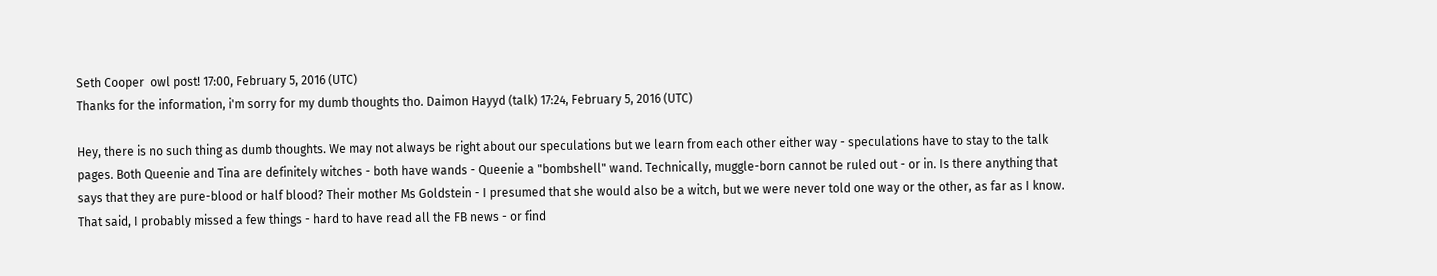Seth Cooper  owl post! 17:00, February 5, 2016 (UTC)
Thanks for the information, i'm sorry for my dumb thoughts tho. Daimon Hayyd (talk) 17:24, February 5, 2016 (UTC)

Hey, there is no such thing as dumb thoughts. We may not always be right about our speculations but we learn from each other either way - speculations have to stay to the talk pages. Both Queenie and Tina are definitely witches - both have wands - Queenie a "bombshell" wand. Technically, muggle-born cannot be ruled out - or in. Is there anything that says that they are pure-blood or half blood? Their mother Ms Goldstein - I presumed that she would also be a witch, but we were never told one way or the other, as far as I know. That said, I probably missed a few things - hard to have read all the FB news - or find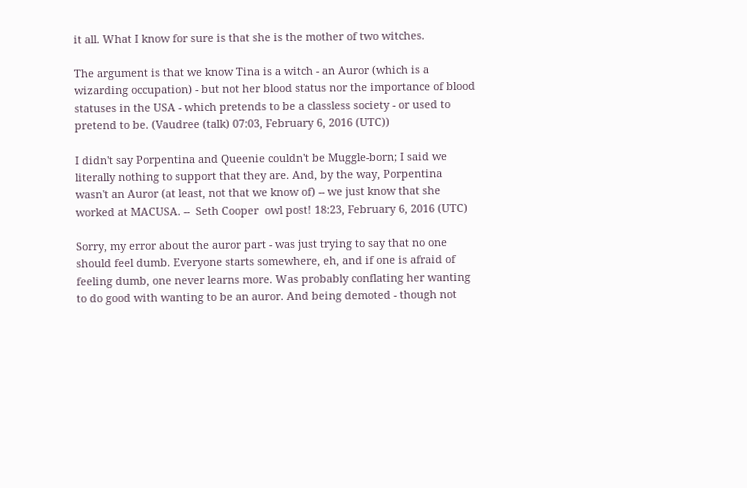it all. What I know for sure is that she is the mother of two witches.

The argument is that we know Tina is a witch - an Auror (which is a wizarding occupation) - but not her blood status nor the importance of blood statuses in the USA - which pretends to be a classless society - or used to pretend to be. (Vaudree (talk) 07:03, February 6, 2016 (UTC))

I didn't say Porpentina and Queenie couldn't be Muggle-born; I said we literally nothing to support that they are. And, by the way, Porpentina wasn't an Auror (at least, not that we know of) -- we just know that she worked at MACUSA. --  Seth Cooper  owl post! 18:23, February 6, 2016 (UTC)

Sorry, my error about the auror part - was just trying to say that no one should feel dumb. Everyone starts somewhere, eh, and if one is afraid of feeling dumb, one never learns more. Was probably conflating her wanting to do good with wanting to be an auror. And being demoted - though not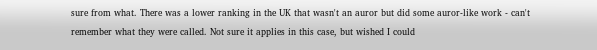sure from what. There was a lower ranking in the UK that wasn't an auror but did some auror-like work - can't remember what they were called. Not sure it applies in this case, but wished I could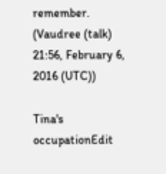remember. (Vaudree (talk) 21:56, February 6, 2016 (UTC))

Tina's occupationEdit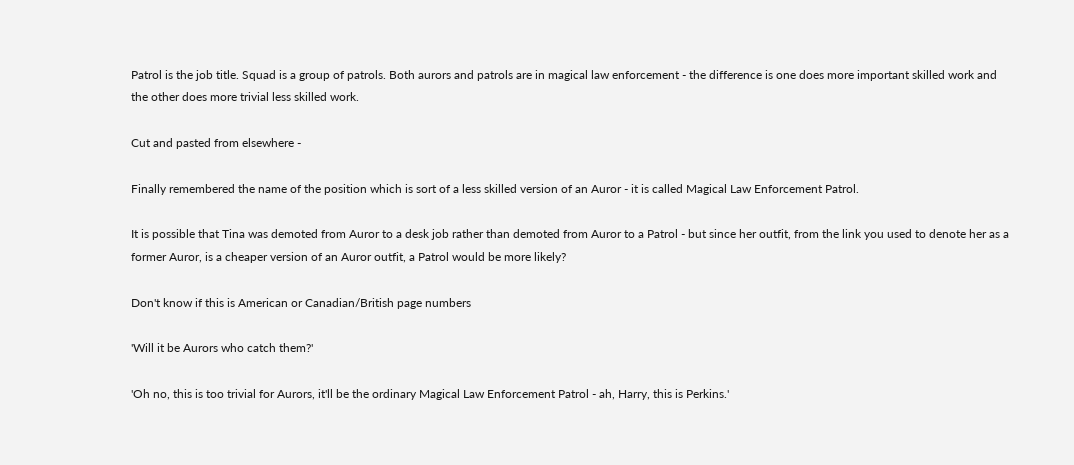Patrol is the job title. Squad is a group of patrols. Both aurors and patrols are in magical law enforcement - the difference is one does more important skilled work and the other does more trivial less skilled work.

Cut and pasted from elsewhere -

Finally remembered the name of the position which is sort of a less skilled version of an Auror - it is called Magical Law Enforcement Patrol.

It is possible that Tina was demoted from Auror to a desk job rather than demoted from Auror to a Patrol - but since her outfit, from the link you used to denote her as a former Auror, is a cheaper version of an Auror outfit, a Patrol would be more likely?

Don't know if this is American or Canadian/British page numbers

'Will it be Aurors who catch them?'

'Oh no, this is too trivial for Aurors, it'll be the ordinary Magical Law Enforcement Patrol - ah, Harry, this is Perkins.'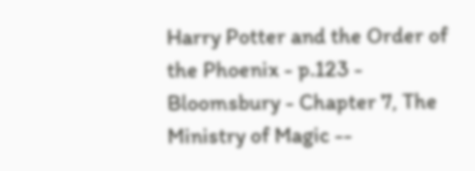Harry Potter and the Order of the Phoenix - p.123 - Bloomsbury - Chapter 7, The Ministry of Magic --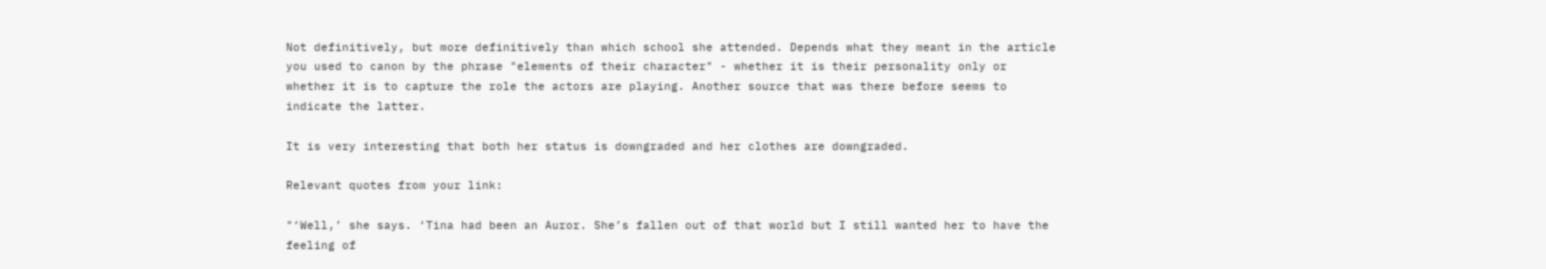Not definitively, but more definitively than which school she attended. Depends what they meant in the article you used to canon by the phrase "elements of their character" - whether it is their personality only or whether it is to capture the role the actors are playing. Another source that was there before seems to indicate the latter.

It is very interesting that both her status is downgraded and her clothes are downgraded.

Relevant quotes from your link:

"‘Well,’ she says. ‘Tina had been an Auror. She’s fallen out of that world but I still wanted her to have the feeling of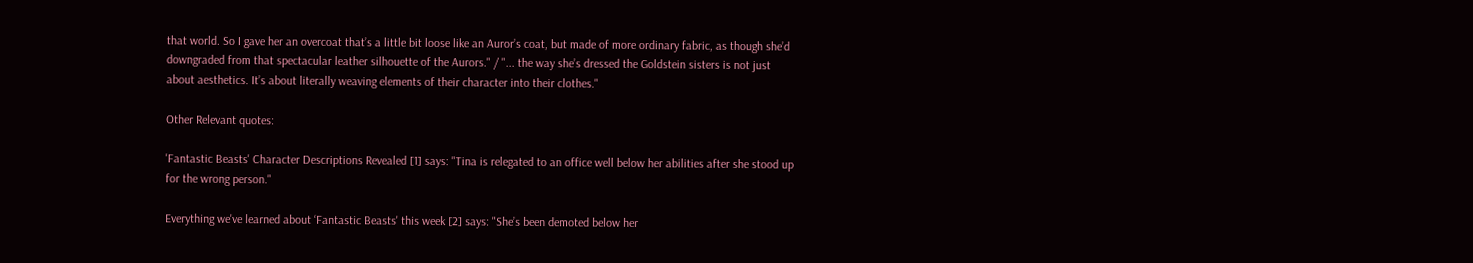that world. So I gave her an overcoat that’s a little bit loose like an Auror’s coat, but made of more ordinary fabric, as though she’d downgraded from that spectacular leather silhouette of the Aurors." / "... the way she’s dressed the Goldstein sisters is not just about aesthetics. It’s about literally weaving elements of their character into their clothes."

Other Relevant quotes:

'Fantastic Beasts' Character Descriptions Revealed [1] says: "Tina is relegated to an office well below her abilities after she stood up for the wrong person."

Everything we've learned about ‘Fantastic Beasts' this week [2] says: "She’s been demoted below her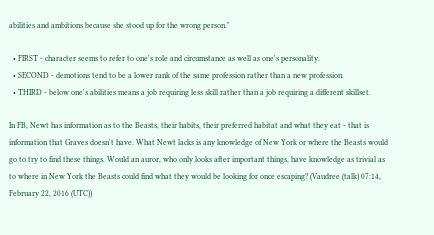abilities and ambitions because she stood up for the wrong person."

  • FIRST - character seems to refer to one's role and circumstance as well as one's personality.
  • SECOND - demotions tend to be a lower rank of the same profession rather than a new profession.
  • THIRD - below one's abilities means a job requiring less skill rather than a job requiring a different skillset.

In FB, Newt has information as to the Beasts, their habits, their preferred habitat and what they eat - that is information that Graves doesn't have. What Newt lacks is any knowledge of New York or where the Beasts would go to try to find these things. Would an auror, who only looks after important things, have knowledge as trivial as to where in New York the Beasts could find what they would be looking for once escaping? (Vaudree (talk) 07:14, February 22, 2016 (UTC))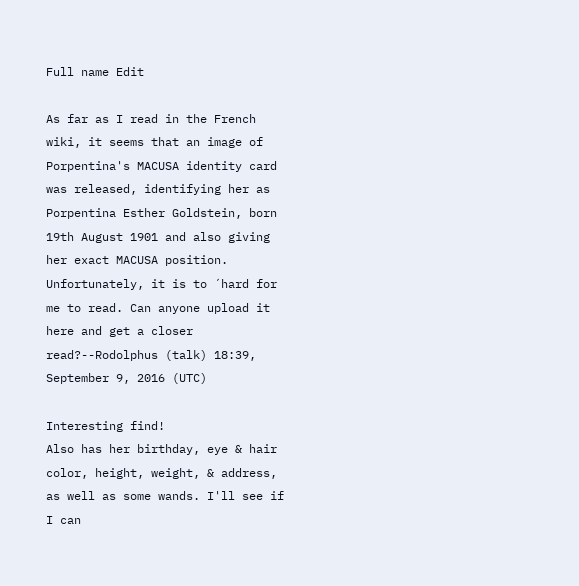Full name Edit

As far as I read in the French wiki, it seems that an image of Porpentina's MACUSA identity card was released, identifying her as Porpentina Esther Goldstein, born 19th August 1901 and also giving her exact MACUSA position. Unfortunately, it is to ´hard for me to read. Can anyone upload it here and get a closer read?--Rodolphus (talk) 18:39, September 9, 2016 (UTC)

Interesting find!
Also has her birthday, eye & hair color, height, weight, & address, as well as some wands. I'll see if I can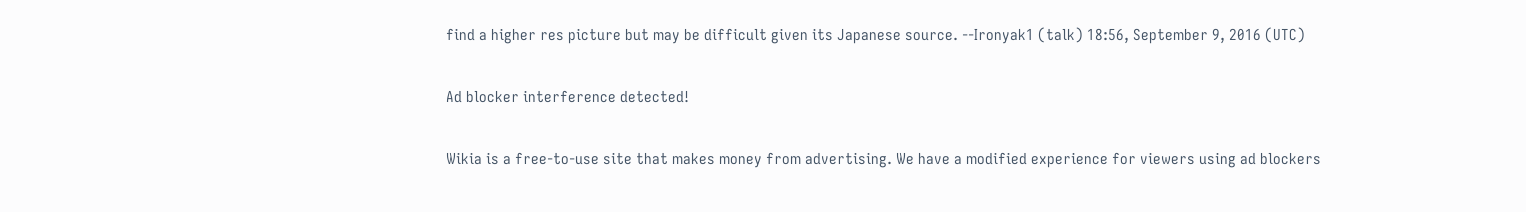find a higher res picture but may be difficult given its Japanese source. --Ironyak1 (talk) 18:56, September 9, 2016 (UTC)

Ad blocker interference detected!

Wikia is a free-to-use site that makes money from advertising. We have a modified experience for viewers using ad blockers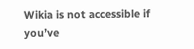Wikia is not accessible if you’ve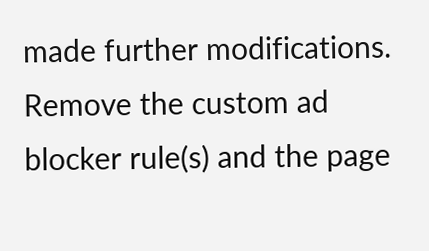made further modifications. Remove the custom ad blocker rule(s) and the page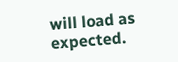will load as expected.